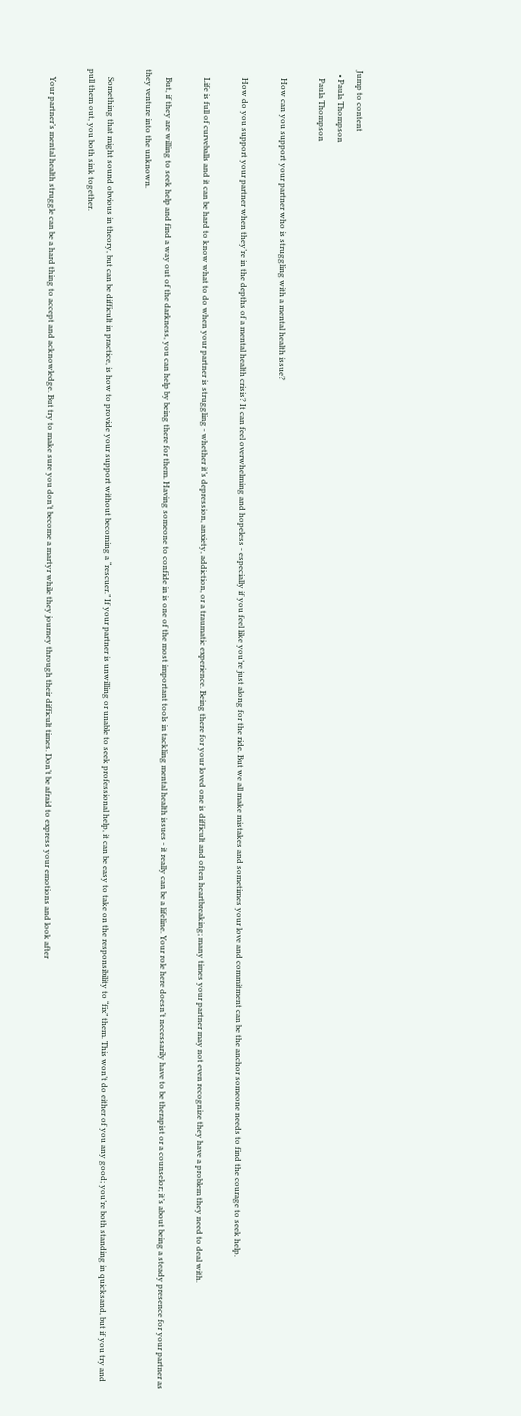Jump to content
  • Paula Thompson
    Paula Thompson

    How can you support your partner who is struggling with a mental health issue?

    How do you support your partner when they’re in the depths of a mental health crisis? It can feel overwhelming and hopeless - especially if you feel like you’re just along for the ride. But we all make mistakes and sometimes your love and commitment can be the anchor someone needs to find the courage to seek help.

    Life is full of curveballs and it can be hard to know what to do when your partner is struggling - whether it’s depression, anxiety, addiction, or a traumatic experience. Being there for your loved one is difficult and often heartbreaking; many times your partner may not even recognize they have a problem they need to deal with.

    But, if they are willing to seek help and find a way out of the darkness, you can help by being there for them. Having someone to confide in is one of the most important tools in tackling mental health issues - it really can be a lifeline. Your role here doesn’t necessarily have to be therapist or a counselor; it’s about being a steady presence for your partner as they venture into the unknown.

    Something that might sound obvious in theory, but can be difficult in practice, is how to provide your support without becoming a “rescuer.” If your partner is unwilling or unable to seek professional help, it can be easy to take on the responsibility to “fix” them. This won’t do either of you any good; you’re both standing in quicksand, but if you try and pull them out, you both sink together.

    Your partner’s mental health struggle can be a hard thing to accept and acknowledge. But try to make sure you don’t become a martyr while they journey through their difficult times. Don’t be afraid to express your emotions and look after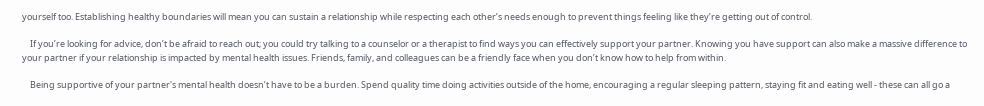yourself too. Establishing healthy boundaries will mean you can sustain a relationship while respecting each other’s needs enough to prevent things feeling like they’re getting out of control.

    If you’re looking for advice, don’t be afraid to reach out; you could try talking to a counselor or a therapist to find ways you can effectively support your partner. Knowing you have support can also make a massive difference to your partner if your relationship is impacted by mental health issues. Friends, family, and colleagues can be a friendly face when you don’t know how to help from within.

    Being supportive of your partner's mental health doesn’t have to be a burden. Spend quality time doing activities outside of the home, encouraging a regular sleeping pattern, staying fit and eating well - these can all go a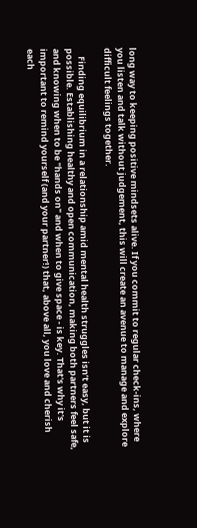long way to keeping positive mindsets alive. If you commit to regular check-ins, where you listen and talk without judgement, this will create an avenue to manage and explore difficult feelings together.

    Finding equilibrium in a relationship amid mental health struggles isn’t easy, but it is possible. Establishing healthy and open communication, making both partners feel safe, and knowing when to be "hands on" and when to give space - is key. That's why it's important to remind yourself (and your partner!) that, above all, you love and cherish each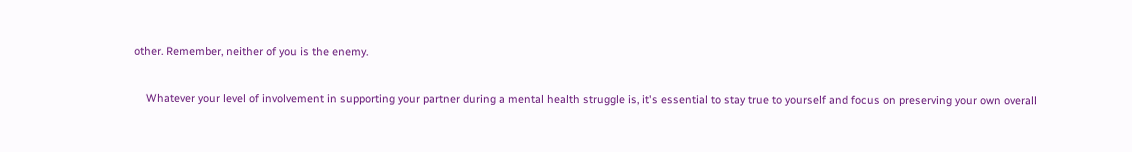other. Remember, neither of you is the enemy.

    Whatever your level of involvement in supporting your partner during a mental health struggle is, it's essential to stay true to yourself and focus on preserving your own overall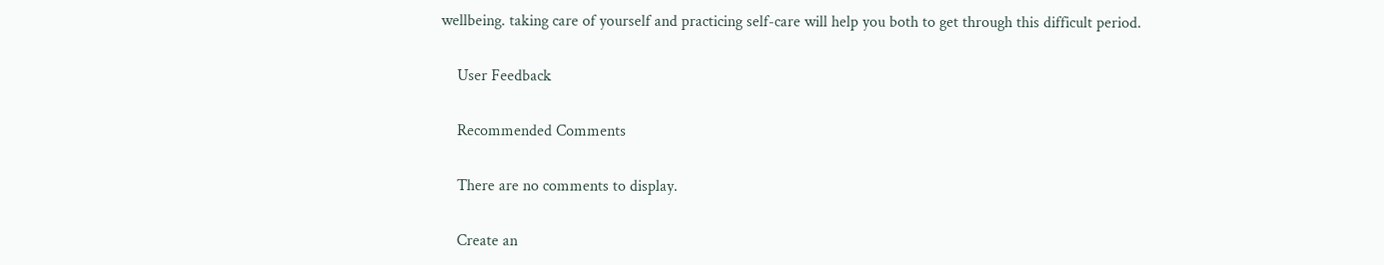wellbeing. taking care of yourself and practicing self-care will help you both to get through this difficult period.

    User Feedback

    Recommended Comments

    There are no comments to display.

    Create an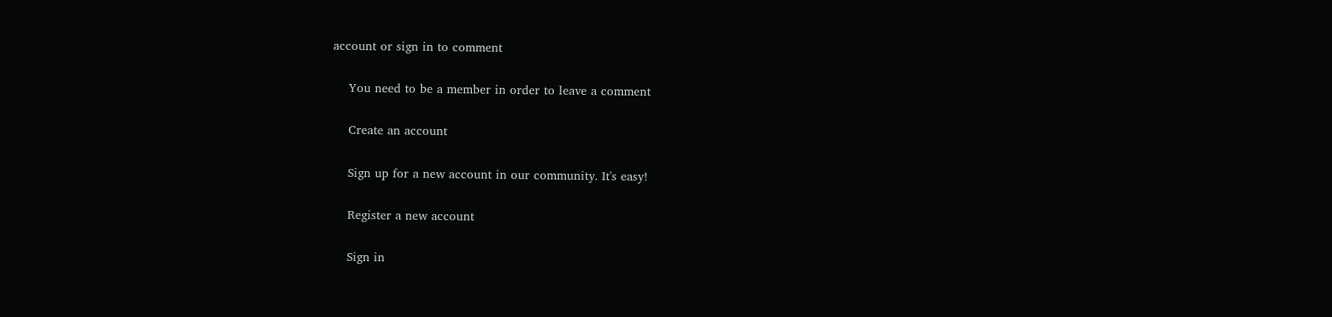account or sign in to comment

    You need to be a member in order to leave a comment

    Create an account

    Sign up for a new account in our community. It's easy!

    Register a new account

    Sign in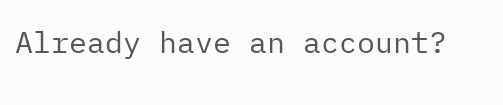Already have an account?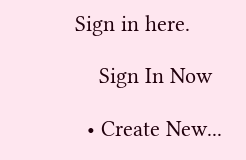Sign in here.

    Sign In Now

  • Create New...